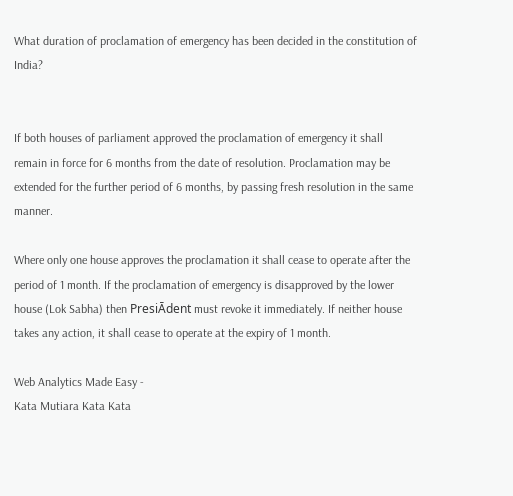What duration of proclamation of emergency has been decided in the constitution of India?


If both houses of parliament approved the proclamation of emergency it shall remain in force for 6 months from the date of resolution. Proclamation may be extended for the further period of 6 months, by passing fresh resolution in the same manner.

Where only one house approves the proclamation it shall cease to operate after the period of 1 month. If the proclamation of emergency is disapproved by the lower house (Lok Sabha) then PresiĀdent must revoke it immediately. If neither house takes any action, it shall cease to operate at the expiry of 1 month.

Web Analytics Made Easy -
Kata Mutiara Kata Kata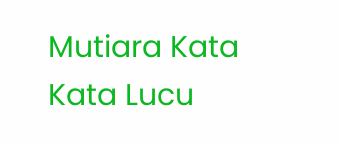Mutiara Kata Kata Lucu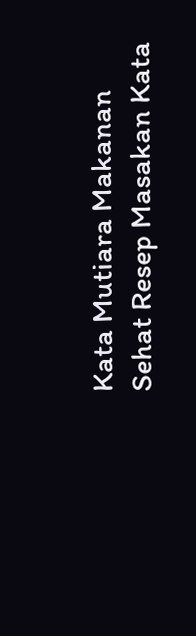Kata Mutiara Makanan Sehat Resep Masakan Kata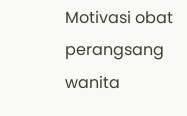Motivasi obat perangsang wanita